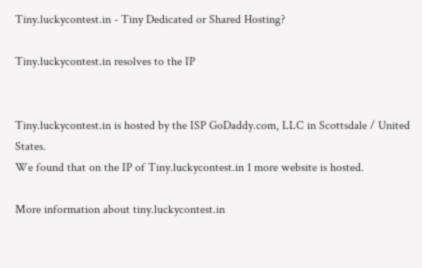Tiny.luckycontest.in - Tiny Dedicated or Shared Hosting?

Tiny.luckycontest.in resolves to the IP


Tiny.luckycontest.in is hosted by the ISP GoDaddy.com, LLC in Scottsdale / United States.
We found that on the IP of Tiny.luckycontest.in 1 more website is hosted.

More information about tiny.luckycontest.in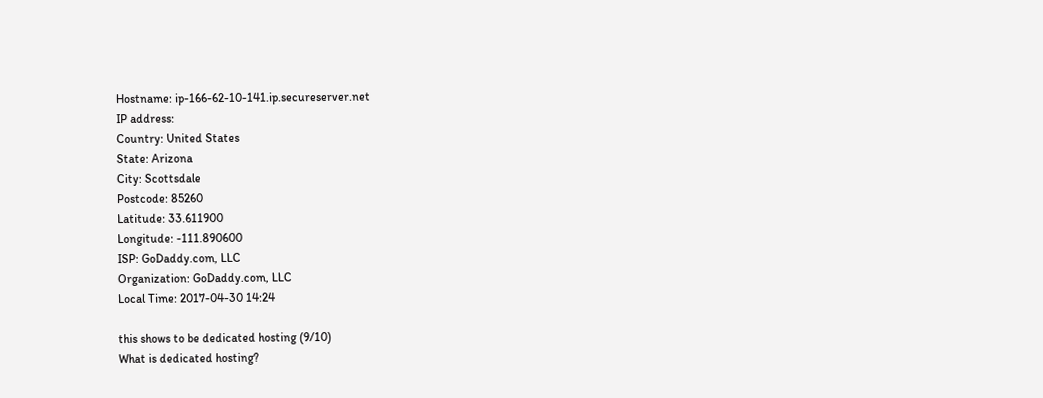Hostname: ip-166-62-10-141.ip.secureserver.net
IP address:
Country: United States
State: Arizona
City: Scottsdale
Postcode: 85260
Latitude: 33.611900
Longitude: -111.890600
ISP: GoDaddy.com, LLC
Organization: GoDaddy.com, LLC
Local Time: 2017-04-30 14:24

this shows to be dedicated hosting (9/10)
What is dedicated hosting?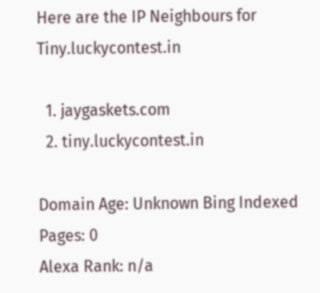Here are the IP Neighbours for Tiny.luckycontest.in

  1. jaygaskets.com
  2. tiny.luckycontest.in

Domain Age: Unknown Bing Indexed Pages: 0
Alexa Rank: n/a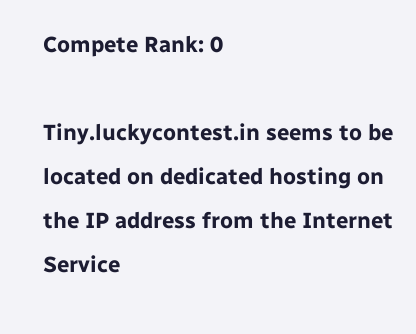Compete Rank: 0

Tiny.luckycontest.in seems to be located on dedicated hosting on the IP address from the Internet Service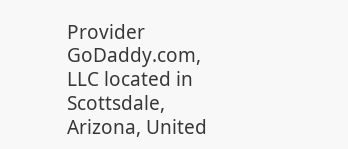Provider GoDaddy.com, LLC located in Scottsdale, Arizona, United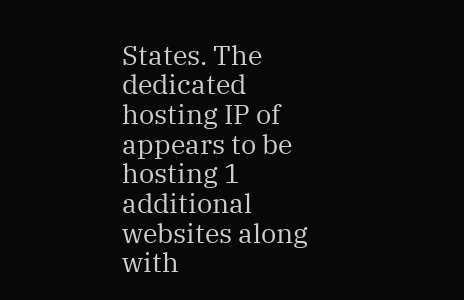States. The dedicated hosting IP of appears to be hosting 1 additional websites along with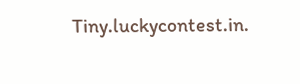Tiny.luckycontest.in.